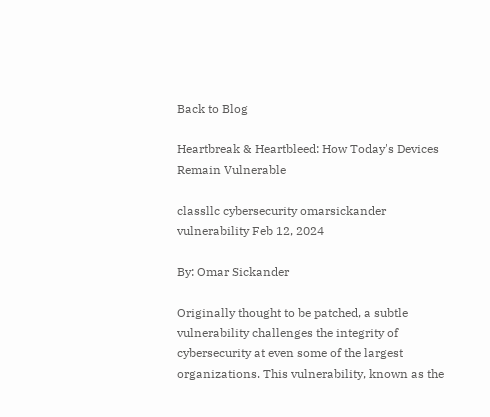Back to Blog

Heartbreak & Heartbleed: How Today's Devices Remain Vulnerable

classllc cybersecurity omarsickander vulnerability Feb 12, 2024

By: Omar Sickander

Originally thought to be patched, a subtle vulnerability challenges the integrity of cybersecurity at even some of the largest organizations. This vulnerability, known as the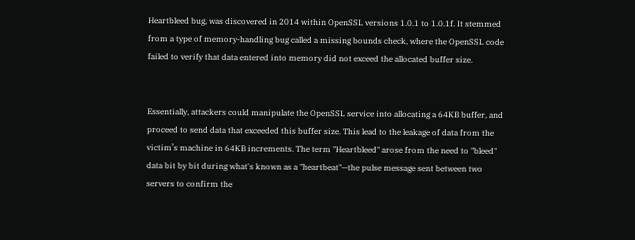Heartbleed bug, was discovered in 2014 within OpenSSL versions 1.0.1 to 1.0.1f. It stemmed from a type of memory-handling bug called a missing bounds check, where the OpenSSL code failed to verify that data entered into memory did not exceed the allocated buffer size.


Essentially, attackers could manipulate the OpenSSL service into allocating a 64KB buffer, and proceed to send data that exceeded this buffer size. This lead to the leakage of data from the victim’s machine in 64KB increments. The term "Heartbleed" arose from the need to "bleed" data bit by bit during what's known as a "heartbeat"—the pulse message sent between two servers to confirm the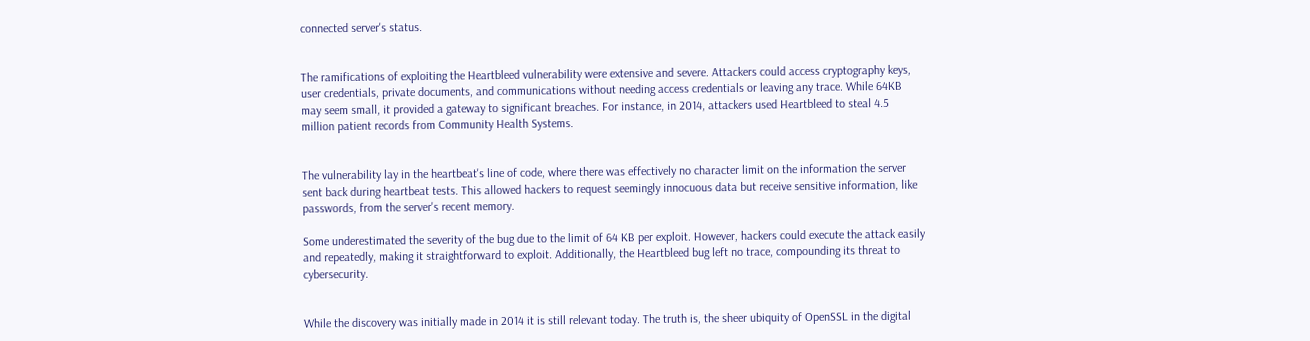connected server's status.


The ramifications of exploiting the Heartbleed vulnerability were extensive and severe. Attackers could access cryptography keys, user credentials, private documents, and communications without needing access credentials or leaving any trace. While 64KB may seem small, it provided a gateway to significant breaches. For instance, in 2014, attackers used Heartbleed to steal 4.5 million patient records from Community Health Systems.


The vulnerability lay in the heartbeat's line of code, where there was effectively no character limit on the information the server sent back during heartbeat tests. This allowed hackers to request seemingly innocuous data but receive sensitive information, like passwords, from the server's recent memory.

Some underestimated the severity of the bug due to the limit of 64 KB per exploit. However, hackers could execute the attack easily and repeatedly, making it straightforward to exploit. Additionally, the Heartbleed bug left no trace, compounding its threat to cybersecurity.


While the discovery was initially made in 2014 it is still relevant today. The truth is, the sheer ubiquity of OpenSSL in the digital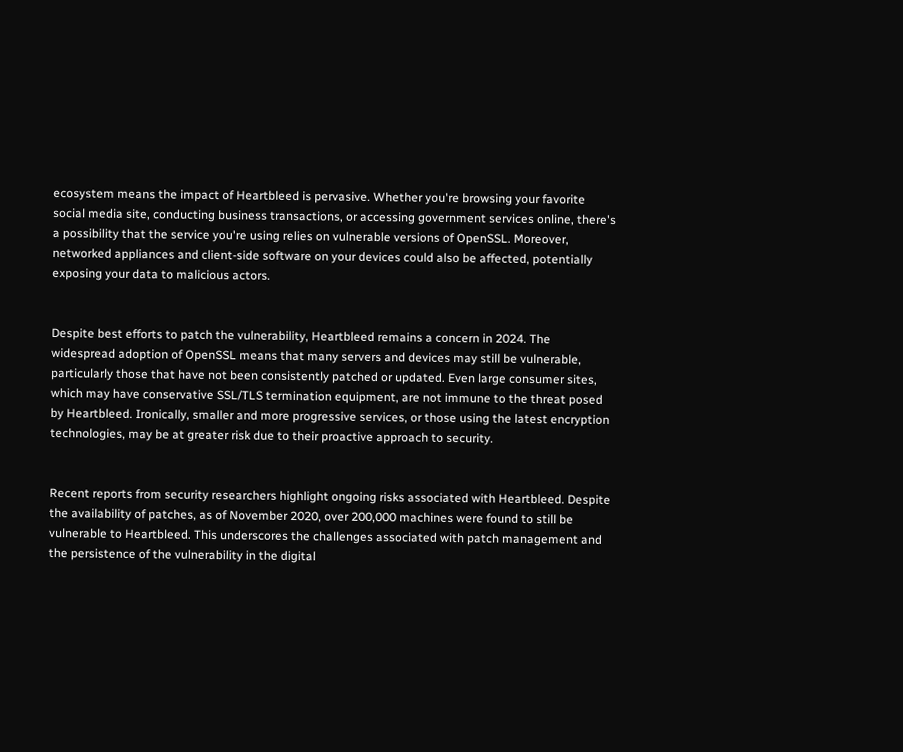ecosystem means the impact of Heartbleed is pervasive. Whether you're browsing your favorite social media site, conducting business transactions, or accessing government services online, there's a possibility that the service you're using relies on vulnerable versions of OpenSSL. Moreover, networked appliances and client-side software on your devices could also be affected, potentially exposing your data to malicious actors.


Despite best efforts to patch the vulnerability, Heartbleed remains a concern in 2024. The widespread adoption of OpenSSL means that many servers and devices may still be vulnerable, particularly those that have not been consistently patched or updated. Even large consumer sites, which may have conservative SSL/TLS termination equipment, are not immune to the threat posed by Heartbleed. Ironically, smaller and more progressive services, or those using the latest encryption technologies, may be at greater risk due to their proactive approach to security.


Recent reports from security researchers highlight ongoing risks associated with Heartbleed. Despite the availability of patches, as of November 2020, over 200,000 machines were found to still be vulnerable to Heartbleed. This underscores the challenges associated with patch management and the persistence of the vulnerability in the digital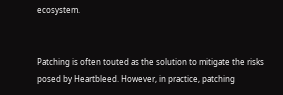ecosystem.


Patching is often touted as the solution to mitigate the risks posed by Heartbleed. However, in practice, patching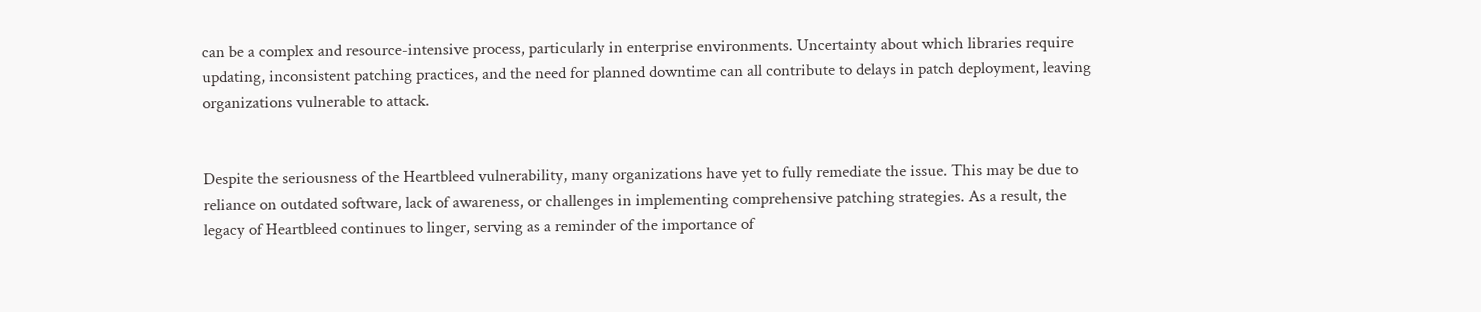can be a complex and resource-intensive process, particularly in enterprise environments. Uncertainty about which libraries require updating, inconsistent patching practices, and the need for planned downtime can all contribute to delays in patch deployment, leaving organizations vulnerable to attack.


Despite the seriousness of the Heartbleed vulnerability, many organizations have yet to fully remediate the issue. This may be due to reliance on outdated software, lack of awareness, or challenges in implementing comprehensive patching strategies. As a result, the legacy of Heartbleed continues to linger, serving as a reminder of the importance of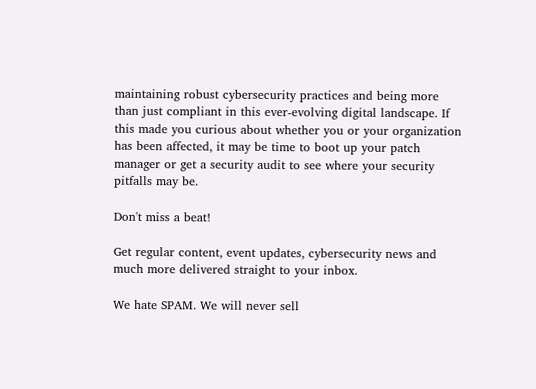maintaining robust cybersecurity practices and being more than just compliant in this ever-evolving digital landscape. If this made you curious about whether you or your organization has been affected, it may be time to boot up your patch manager or get a security audit to see where your security pitfalls may be.

Don't miss a beat!

Get regular content, event updates, cybersecurity news and much more delivered straight to your inbox.

We hate SPAM. We will never sell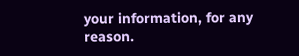your information, for any reason.